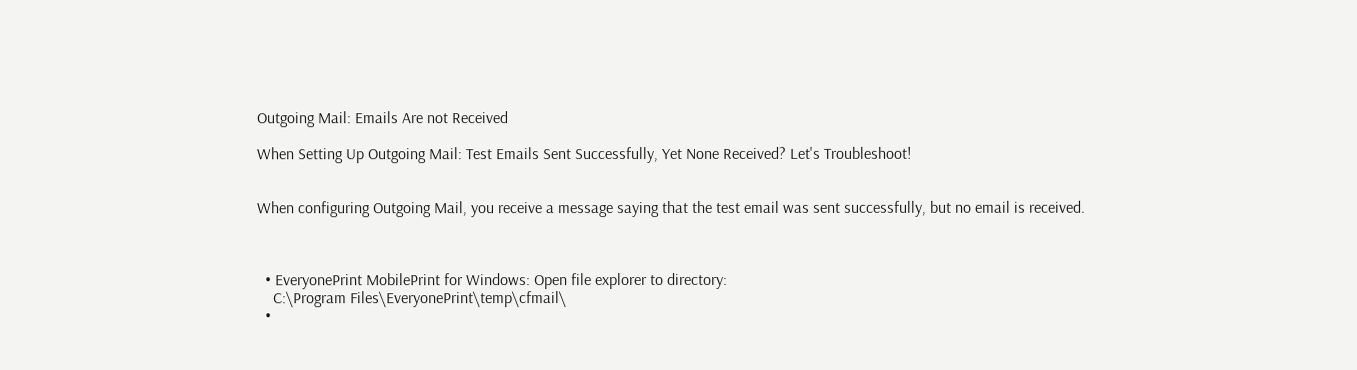Outgoing Mail: Emails Are not Received

When Setting Up Outgoing Mail: Test Emails Sent Successfully, Yet None Received? Let's Troubleshoot!


When configuring Outgoing Mail, you receive a message saying that the test email was sent successfully, but no email is received.



  • EveryonePrint MobilePrint for Windows: Open file explorer to directory:
    C:\Program Files\EveryonePrint\temp\cfmail\
  •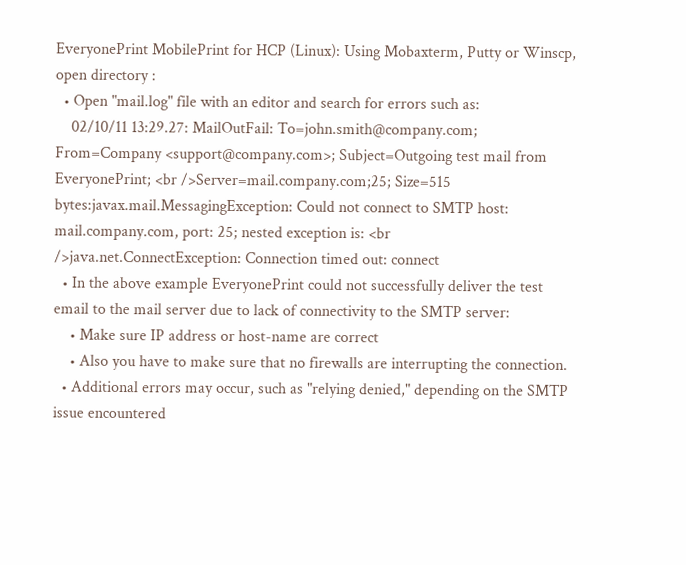EveryonePrint MobilePrint for HCP (Linux): Using Mobaxterm, Putty or Winscp, open directory :
  • Open "mail.log" file with an editor and search for errors such as:
    02/10/11 13:29.27: MailOutFail: To=john.smith@company.com; From=Company <support@company.com>; Subject=Outgoing test mail from EveryonePrint; <br />Server=mail.company.com;25; Size=515 bytes:javax.mail.MessagingException: Could not connect to SMTP host: mail.company.com, port: 25; nested exception is: <br />java.net.ConnectException: Connection timed out: connect
  • In the above example EveryonePrint could not successfully deliver the test email to the mail server due to lack of connectivity to the SMTP server:
    • Make sure IP address or host-name are correct
    • Also you have to make sure that no firewalls are interrupting the connection.
  • Additional errors may occur, such as "relying denied," depending on the SMTP issue encountered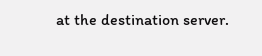at the destination server.